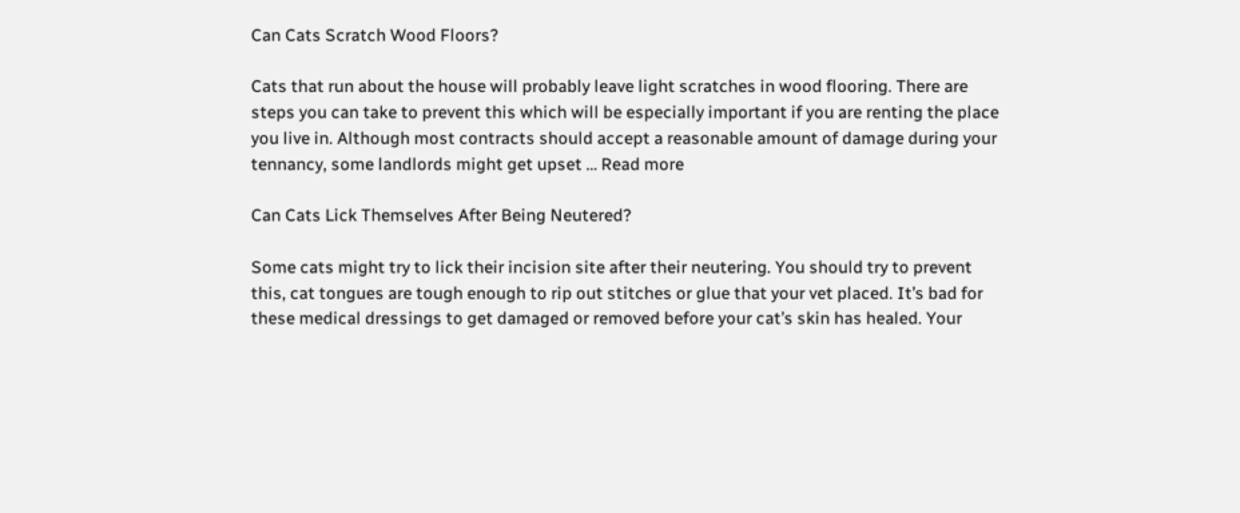Can Cats Scratch Wood Floors?

Cats that run about the house will probably leave light scratches in wood flooring. There are steps you can take to prevent this which will be especially important if you are renting the place you live in. Although most contracts should accept a reasonable amount of damage during your tennancy, some landlords might get upset … Read more

Can Cats Lick Themselves After Being Neutered?

Some cats might try to lick their incision site after their neutering. You should try to prevent this, cat tongues are tough enough to rip out stitches or glue that your vet placed. It’s bad for these medical dressings to get damaged or removed before your cat’s skin has healed. Your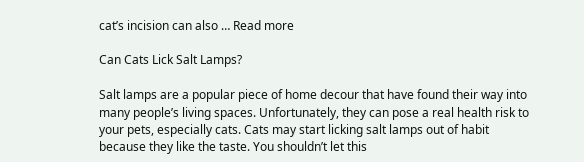cat’s incision can also … Read more

Can Cats Lick Salt Lamps?

Salt lamps are a popular piece of home decour that have found their way into many people’s living spaces. Unfortunately, they can pose a real health risk to your pets, especially cats. Cats may start licking salt lamps out of habit because they like the taste. You shouldn’t let this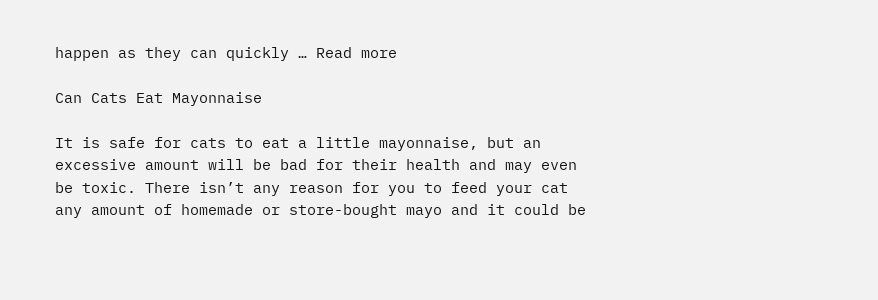happen as they can quickly … Read more

Can Cats Eat Mayonnaise

It is safe for cats to eat a little mayonnaise, but an excessive amount will be bad for their health and may even be toxic. There isn’t any reason for you to feed your cat any amount of homemade or store-bought mayo and it could be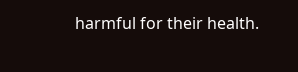harmful for their health.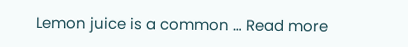Lemon juice is a common … Read more